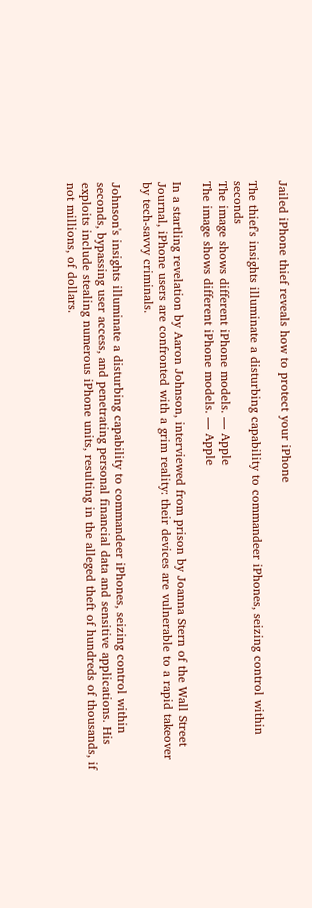Jailed iPhone thief reveals how to protect your iPhone

The thief's insights illuminate a disturbing capability to commandeer iPhones, seizing control within seconds
The image shows different iPhone models. — Apple
The image shows different iPhone models. — Apple

In a startling revelation by Aaron Johnson, interviewed from prison by Joanna Stern of the Wall Street Journal, iPhone users are confronted with a grim reality: their devices are vulnerable to a rapid takeover by tech-savvy criminals.

Johnson's insights illuminate a disturbing capability to commandeer iPhones, seizing control within seconds, bypassing user access, and penetrating personal financial data and sensitive applications. His exploits include stealing numerous iPhone units, resulting in the alleged theft of hundreds of thousands, if not millions, of dollars.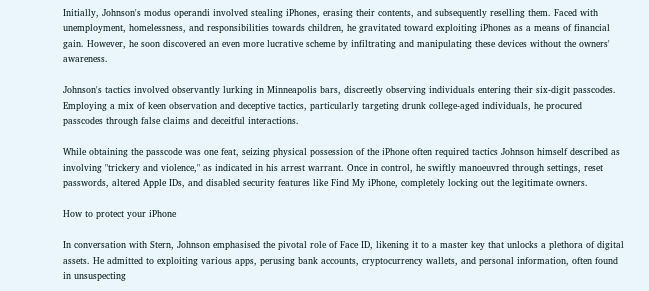Initially, Johnson's modus operandi involved stealing iPhones, erasing their contents, and subsequently reselling them. Faced with unemployment, homelessness, and responsibilities towards children, he gravitated toward exploiting iPhones as a means of financial gain. However, he soon discovered an even more lucrative scheme by infiltrating and manipulating these devices without the owners' awareness.

Johnson's tactics involved observantly lurking in Minneapolis bars, discreetly observing individuals entering their six-digit passcodes. Employing a mix of keen observation and deceptive tactics, particularly targeting drunk college-aged individuals, he procured passcodes through false claims and deceitful interactions.

While obtaining the passcode was one feat, seizing physical possession of the iPhone often required tactics Johnson himself described as involving "trickery and violence," as indicated in his arrest warrant. Once in control, he swiftly manoeuvred through settings, reset passwords, altered Apple IDs, and disabled security features like Find My iPhone, completely locking out the legitimate owners.

How to protect your iPhone

In conversation with Stern, Johnson emphasised the pivotal role of Face ID, likening it to a master key that unlocks a plethora of digital assets. He admitted to exploiting various apps, perusing bank accounts, cryptocurrency wallets, and personal information, often found in unsuspecting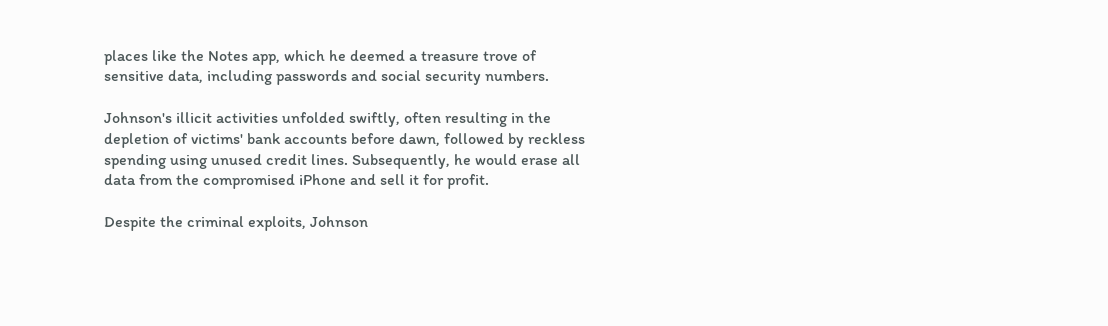places like the Notes app, which he deemed a treasure trove of sensitive data, including passwords and social security numbers.

Johnson's illicit activities unfolded swiftly, often resulting in the depletion of victims' bank accounts before dawn, followed by reckless spending using unused credit lines. Subsequently, he would erase all data from the compromised iPhone and sell it for profit.

Despite the criminal exploits, Johnson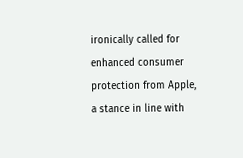ironically called for enhanced consumer protection from Apple, a stance in line with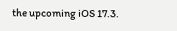the upcoming iOS 17.3.